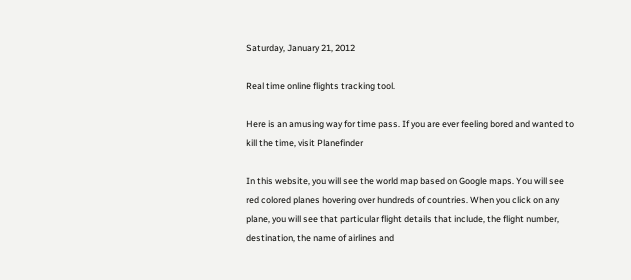Saturday, January 21, 2012

Real time online flights tracking tool.

Here is an amusing way for time pass. If you are ever feeling bored and wanted to kill the time, visit Planefinder

In this website, you will see the world map based on Google maps. You will see red colored planes hovering over hundreds of countries. When you click on any plane, you will see that particular flight details that include, the flight number, destination, the name of airlines and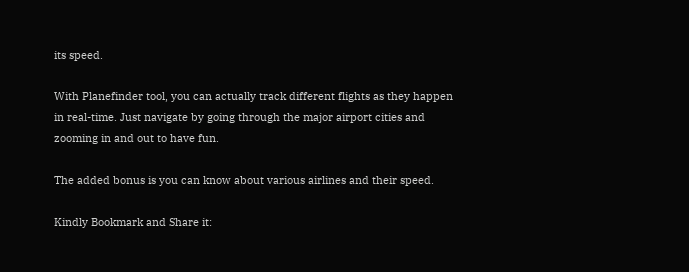its speed.

With Planefinder tool, you can actually track different flights as they happen in real-time. Just navigate by going through the major airport cities and zooming in and out to have fun.

The added bonus is you can know about various airlines and their speed.

Kindly Bookmark and Share it: